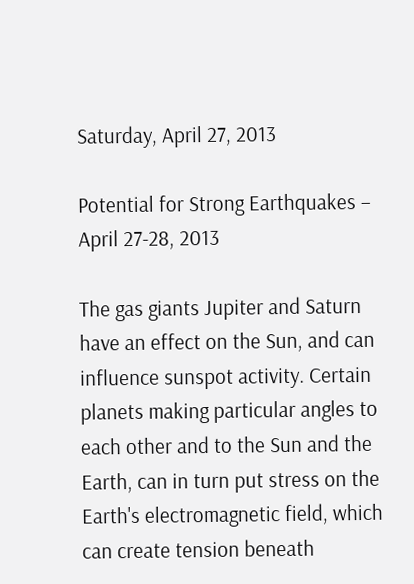Saturday, April 27, 2013

Potential for Strong Earthquakes – April 27-28, 2013

The gas giants Jupiter and Saturn have an effect on the Sun, and can influence sunspot activity. Certain planets making particular angles to each other and to the Sun and the Earth, can in turn put stress on the Earth's electromagnetic field, which can create tension beneath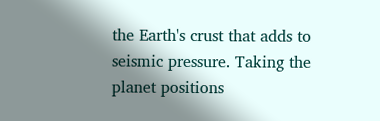the Earth's crust that adds to seismic pressure. Taking the planet positions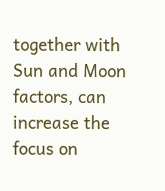together with Sun and Moon factors, can increase the focus on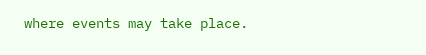where events may take place.